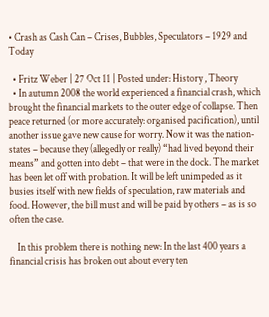• Crash as Cash Can – Crises, Bubbles, Speculators – 1929 and Today

  • Fritz Weber | 27 Oct 11 | Posted under: History , Theory
  • In autumn 2008 the world experienced a financial crash, which brought the financial markets to the outer edge of collapse. Then peace returned (or more accurately: organised pacification), until another issue gave new cause for worry. Now it was the nation-states – because they (allegedly or really) “had lived beyond their means” and gotten into debt – that were in the dock. The market has been let off with probation. It will be left unimpeded as it busies itself with new fields of speculation, raw materials and food. However, the bill must and will be paid by others – as is so often the case.

    In this problem there is nothing new: In the last 400 years a financial crisis has broken out about every ten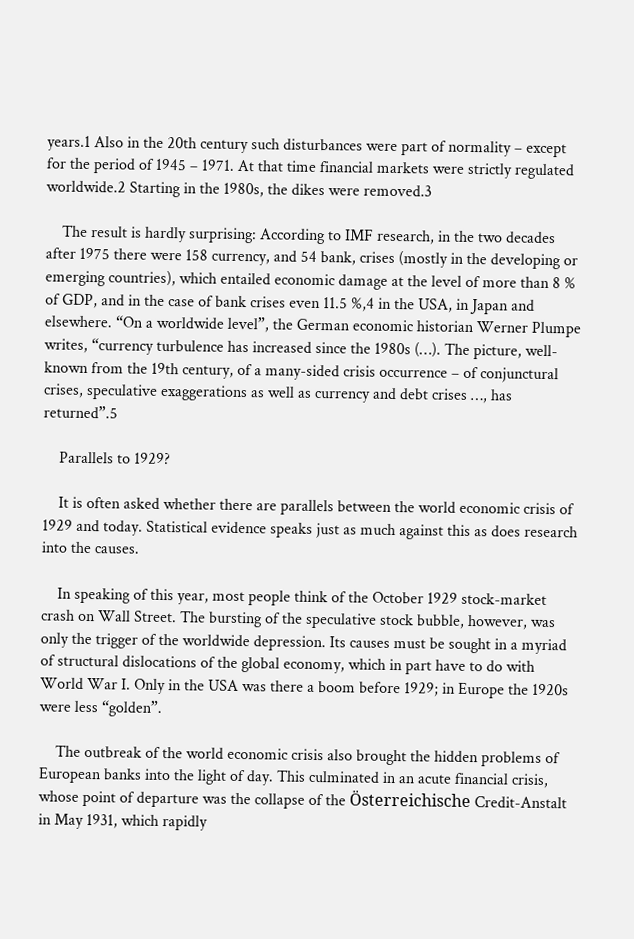years.1 Also in the 20th century such disturbances were part of normality – except for the period of 1945 – 1971. At that time financial markets were strictly regulated worldwide.2 Starting in the 1980s, the dikes were removed.3

    The result is hardly surprising: According to IMF research, in the two decades after 1975 there were 158 currency, and 54 bank, crises (mostly in the developing or emerging countries), which entailed economic damage at the level of more than 8 % of GDP, and in the case of bank crises even 11.5 %,4 in the USA, in Japan and elsewhere. “On a worldwide level”, the German economic historian Werner Plumpe writes, “currency turbulence has increased since the 1980s (…). The picture, well-known from the 19th century, of a many-sided crisis occurrence – of conjunctural crises, speculative exaggerations as well as currency and debt crises …, has returned”.5

    Parallels to 1929?

    It is often asked whether there are parallels between the world economic crisis of 1929 and today. Statistical evidence speaks just as much against this as does research into the causes.

    In speaking of this year, most people think of the October 1929 stock-market crash on Wall Street. The bursting of the speculative stock bubble, however, was only the trigger of the worldwide depression. Its causes must be sought in a myriad of structural dislocations of the global economy, which in part have to do with World War I. Only in the USA was there a boom before 1929; in Europe the 1920s were less “golden”.

    The outbreak of the world economic crisis also brought the hidden problems of European banks into the light of day. This culminated in an acute financial crisis, whose point of departure was the collapse of the Österreichische Credit-Anstalt in May 1931, which rapidly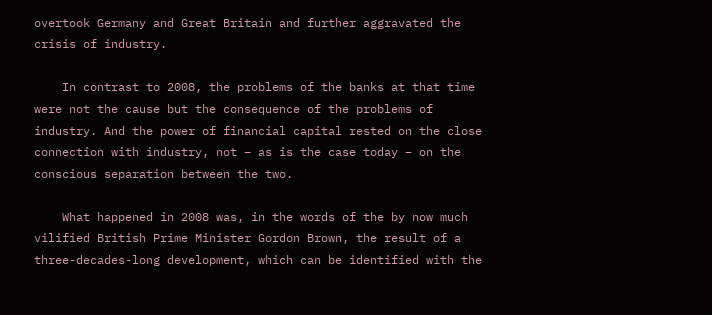overtook Germany and Great Britain and further aggravated the crisis of industry.

    In contrast to 2008, the problems of the banks at that time were not the cause but the consequence of the problems of industry. And the power of financial capital rested on the close connection with industry, not – as is the case today – on the conscious separation between the two.

    What happened in 2008 was, in the words of the by now much vilified British Prime Minister Gordon Brown, the result of a three-decades-long development, which can be identified with the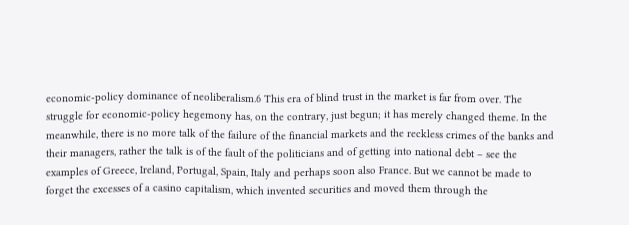economic-policy dominance of neoliberalism.6 This era of blind trust in the market is far from over. The struggle for economic-policy hegemony has, on the contrary, just begun; it has merely changed theme. In the meanwhile, there is no more talk of the failure of the financial markets and the reckless crimes of the banks and their managers, rather the talk is of the fault of the politicians and of getting into national debt – see the examples of Greece, Ireland, Portugal, Spain, Italy and perhaps soon also France. But we cannot be made to forget the excesses of a casino capitalism, which invented securities and moved them through the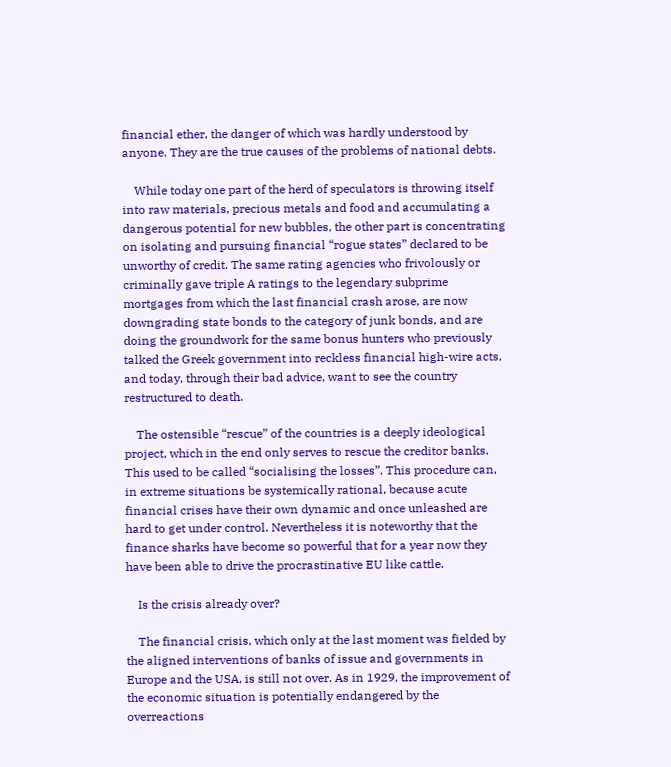financial ether, the danger of which was hardly understood by anyone. They are the true causes of the problems of national debts.

    While today one part of the herd of speculators is throwing itself into raw materials, precious metals and food and accumulating a dangerous potential for new bubbles, the other part is concentrating on isolating and pursuing financial “rogue states” declared to be unworthy of credit. The same rating agencies who frivolously or criminally gave triple A ratings to the legendary subprime mortgages from which the last financial crash arose, are now downgrading state bonds to the category of junk bonds, and are doing the groundwork for the same bonus hunters who previously talked the Greek government into reckless financial high-wire acts, and today, through their bad advice, want to see the country restructured to death.

    The ostensible “rescue” of the countries is a deeply ideological project, which in the end only serves to rescue the creditor banks. This used to be called “socialising the losses”. This procedure can, in extreme situations be systemically rational, because acute financial crises have their own dynamic and once unleashed are hard to get under control. Nevertheless it is noteworthy that the finance sharks have become so powerful that for a year now they have been able to drive the procrastinative EU like cattle.

    Is the crisis already over?

    The financial crisis, which only at the last moment was fielded by the aligned interventions of banks of issue and governments in Europe and the USA, is still not over. As in 1929, the improvement of the economic situation is potentially endangered by the overreactions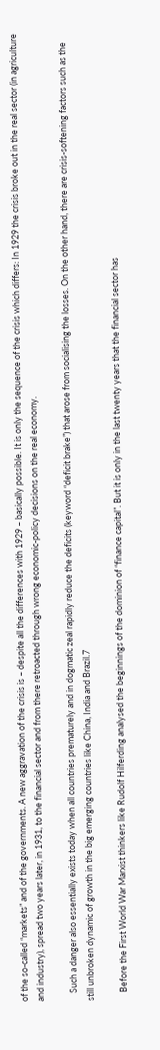of the so-called “markets” and of the governments. A new aggravation of the crisis is – despite all the differences with 1929 – basically possible. It is only the sequence of the crisis which differs: In 1929 the crisis broke out in the real sector (in agriculture and industry), spread two years later, in 1931, to the financial sector and from there retroacted through wrong economic-policy decisions on the real economy.

    Such a danger also essentially exists today when all countries prematurely and in dogmatic zeal rapidly reduce the deficits (keyword “deficit brake”) that arose from socialising the losses. On the other hand, there are crisis-softening factors such as the still unbroken dynamic of growth in the big emerging countries like China, India and Brazil.7

    Before the First World War Marxist thinkers like Rudolf Hilferding analysed the beginnings of the dominion of “finance capital”. But it is only in the last twenty years that the financial sector has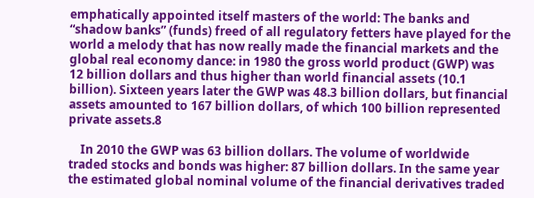emphatically appointed itself masters of the world: The banks and “shadow banks” (funds) freed of all regulatory fetters have played for the world a melody that has now really made the financial markets and the global real economy dance: in 1980 the gross world product (GWP) was 12 billion dollars and thus higher than world financial assets (10.1 billion). Sixteen years later the GWP was 48.3 billion dollars, but financial assets amounted to 167 billion dollars, of which 100 billion represented private assets.8

    In 2010 the GWP was 63 billion dollars. The volume of worldwide traded stocks and bonds was higher: 87 billion dollars. In the same year the estimated global nominal volume of the financial derivatives traded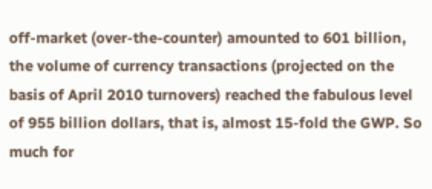off-market (over-the-counter) amounted to 601 billion, the volume of currency transactions (projected on the basis of April 2010 turnovers) reached the fabulous level of 955 billion dollars, that is, almost 15-fold the GWP. So much for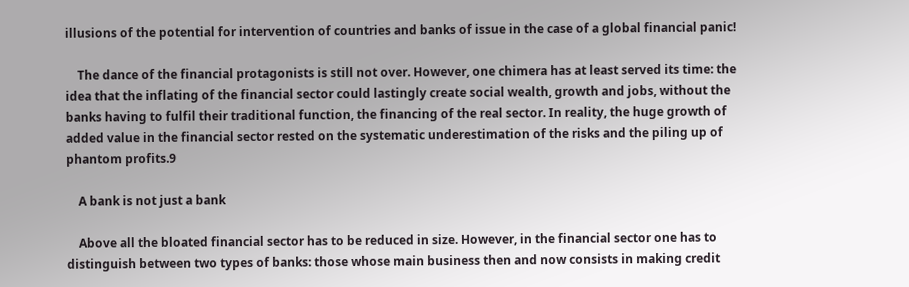illusions of the potential for intervention of countries and banks of issue in the case of a global financial panic!

    The dance of the financial protagonists is still not over. However, one chimera has at least served its time: the idea that the inflating of the financial sector could lastingly create social wealth, growth and jobs, without the banks having to fulfil their traditional function, the financing of the real sector. In reality, the huge growth of added value in the financial sector rested on the systematic underestimation of the risks and the piling up of phantom profits.9

    A bank is not just a bank

    Above all the bloated financial sector has to be reduced in size. However, in the financial sector one has to distinguish between two types of banks: those whose main business then and now consists in making credit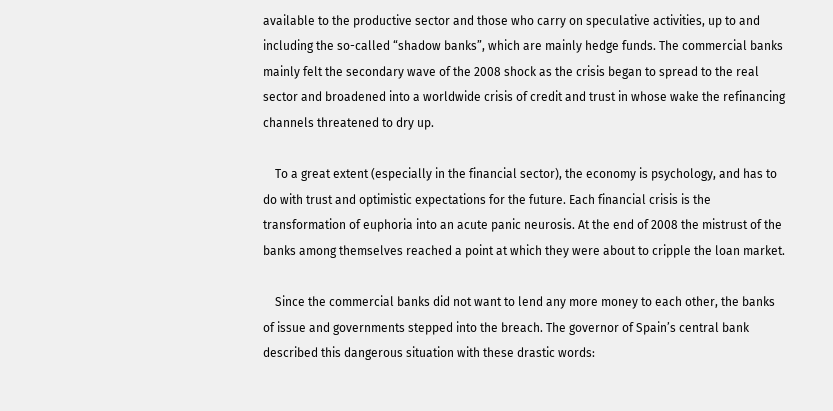available to the productive sector and those who carry on speculative activities, up to and including the so-called “shadow banks”, which are mainly hedge funds. The commercial banks mainly felt the secondary wave of the 2008 shock as the crisis began to spread to the real sector and broadened into a worldwide crisis of credit and trust in whose wake the refinancing channels threatened to dry up.

    To a great extent (especially in the financial sector), the economy is psychology, and has to do with trust and optimistic expectations for the future. Each financial crisis is the transformation of euphoria into an acute panic neurosis. At the end of 2008 the mistrust of the banks among themselves reached a point at which they were about to cripple the loan market.

    Since the commercial banks did not want to lend any more money to each other, the banks of issue and governments stepped into the breach. The governor of Spain’s central bank described this dangerous situation with these drastic words: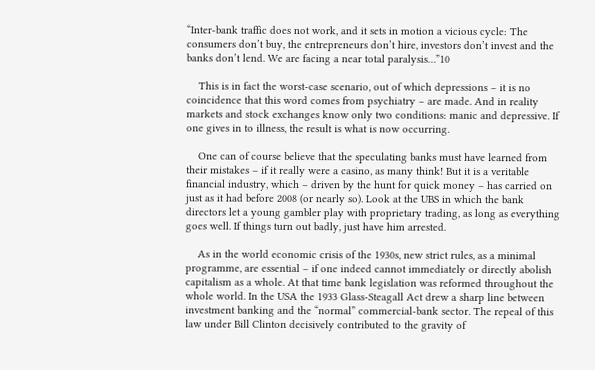“Inter-bank traffic does not work, and it sets in motion a vicious cycle: The consumers don’t buy, the entrepreneurs don’t hire, investors don’t invest and the banks don’t lend. We are facing a near total paralysis…”10

    This is in fact the worst-case scenario, out of which depressions – it is no coincidence that this word comes from psychiatry – are made. And in reality markets and stock exchanges know only two conditions: manic and depressive. If one gives in to illness, the result is what is now occurring.

    One can of course believe that the speculating banks must have learned from their mistakes – if it really were a casino, as many think! But it is a veritable financial industry, which – driven by the hunt for quick money – has carried on just as it had before 2008 (or nearly so). Look at the UBS in which the bank directors let a young gambler play with proprietary trading, as long as everything goes well. If things turn out badly, just have him arrested.

    As in the world economic crisis of the 1930s, new strict rules, as a minimal programme, are essential – if one indeed cannot immediately or directly abolish capitalism as a whole. At that time bank legislation was reformed throughout the whole world. In the USA the 1933 Glass-Steagall Act drew a sharp line between investment banking and the “normal” commercial-bank sector. The repeal of this law under Bill Clinton decisively contributed to the gravity of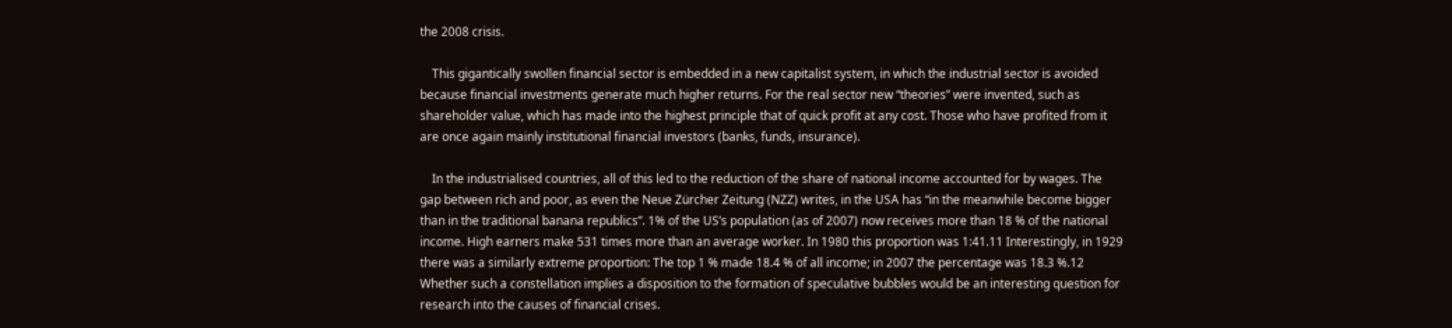the 2008 crisis.

    This gigantically swollen financial sector is embedded in a new capitalist system, in which the industrial sector is avoided because financial investments generate much higher returns. For the real sector new “theories” were invented, such as shareholder value, which has made into the highest principle that of quick profit at any cost. Those who have profited from it are once again mainly institutional financial investors (banks, funds, insurance).

    In the industrialised countries, all of this led to the reduction of the share of national income accounted for by wages. The gap between rich and poor, as even the Neue Zürcher Zeitung (NZZ) writes, in the USA has “in the meanwhile become bigger than in the traditional banana republics”. 1% of the US’s population (as of 2007) now receives more than 18 % of the national income. High earners make 531 times more than an average worker. In 1980 this proportion was 1:41.11 Interestingly, in 1929 there was a similarly extreme proportion: The top 1 % made 18.4 % of all income; in 2007 the percentage was 18.3 %.12 Whether such a constellation implies a disposition to the formation of speculative bubbles would be an interesting question for research into the causes of financial crises.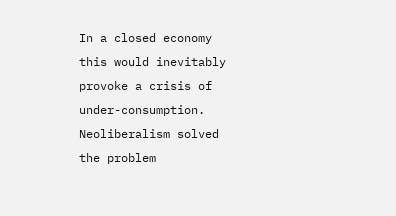In a closed economy this would inevitably provoke a crisis of under-consumption. Neoliberalism solved the problem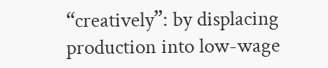“creatively”: by displacing production into low-wage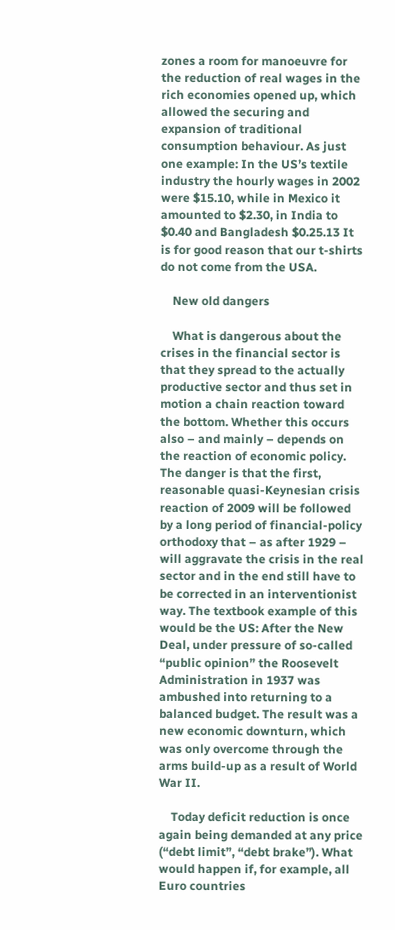zones a room for manoeuvre for the reduction of real wages in the rich economies opened up, which allowed the securing and expansion of traditional consumption behaviour. As just one example: In the US’s textile industry the hourly wages in 2002 were $15.10, while in Mexico it amounted to $2.30, in India to $0.40 and Bangladesh $0.25.13 It is for good reason that our t-shirts do not come from the USA.

    New old dangers

    What is dangerous about the crises in the financial sector is that they spread to the actually productive sector and thus set in motion a chain reaction toward the bottom. Whether this occurs also – and mainly – depends on the reaction of economic policy. The danger is that the first, reasonable quasi-Keynesian crisis reaction of 2009 will be followed by a long period of financial-policy orthodoxy that – as after 1929 – will aggravate the crisis in the real sector and in the end still have to be corrected in an interventionist way. The textbook example of this would be the US: After the New Deal, under pressure of so-called “public opinion” the Roosevelt Administration in 1937 was ambushed into returning to a balanced budget. The result was a new economic downturn, which was only overcome through the arms build-up as a result of World War II.

    Today deficit reduction is once again being demanded at any price (“debt limit”, “debt brake”). What would happen if, for example, all Euro countries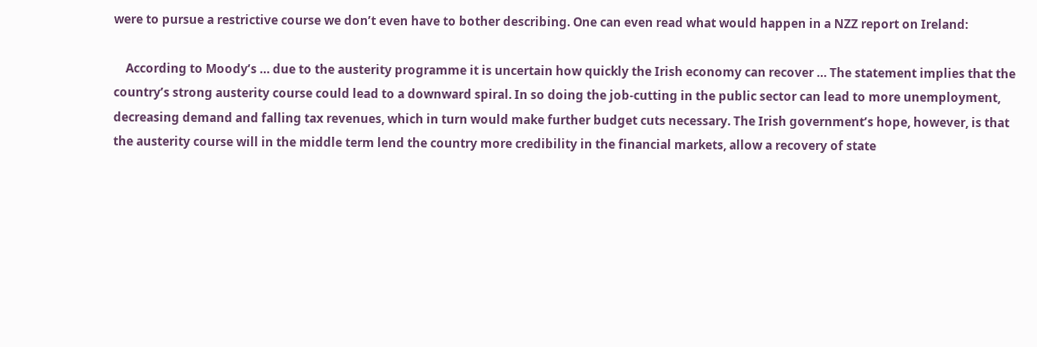were to pursue a restrictive course we don’t even have to bother describing. One can even read what would happen in a NZZ report on Ireland:

    According to Moody’s … due to the austerity programme it is uncertain how quickly the Irish economy can recover … The statement implies that the country’s strong austerity course could lead to a downward spiral. In so doing the job-cutting in the public sector can lead to more unemployment, decreasing demand and falling tax revenues, which in turn would make further budget cuts necessary. The Irish government’s hope, however, is that the austerity course will in the middle term lend the country more credibility in the financial markets, allow a recovery of state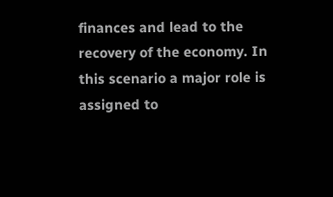finances and lead to the recovery of the economy. In this scenario a major role is assigned to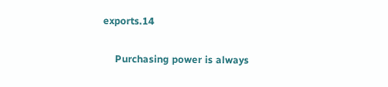exports.14

    Purchasing power is always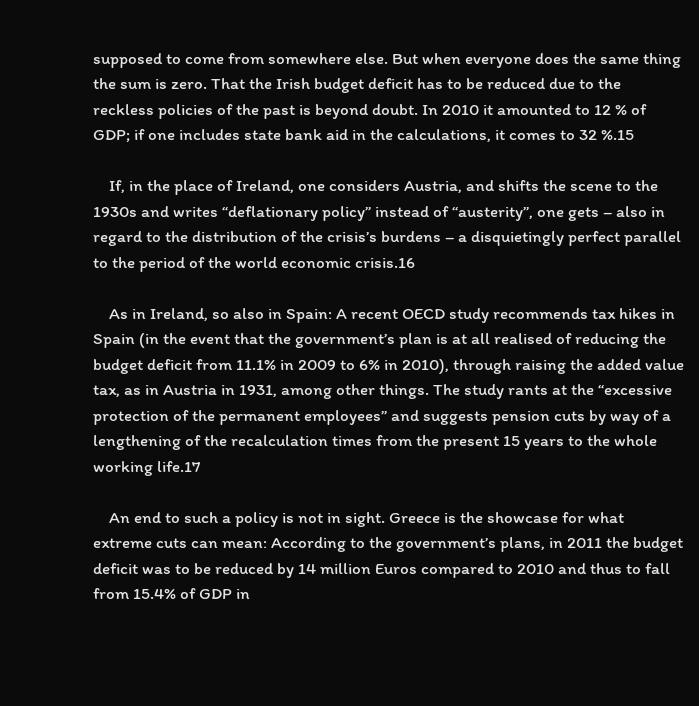supposed to come from somewhere else. But when everyone does the same thing the sum is zero. That the Irish budget deficit has to be reduced due to the reckless policies of the past is beyond doubt. In 2010 it amounted to 12 % of GDP; if one includes state bank aid in the calculations, it comes to 32 %.15

    If, in the place of Ireland, one considers Austria, and shifts the scene to the 1930s and writes “deflationary policy” instead of “austerity”, one gets – also in regard to the distribution of the crisis’s burdens – a disquietingly perfect parallel to the period of the world economic crisis.16

    As in Ireland, so also in Spain: A recent OECD study recommends tax hikes in Spain (in the event that the government’s plan is at all realised of reducing the budget deficit from 11.1% in 2009 to 6% in 2010), through raising the added value tax, as in Austria in 1931, among other things. The study rants at the “excessive protection of the permanent employees” and suggests pension cuts by way of a lengthening of the recalculation times from the present 15 years to the whole working life.17

    An end to such a policy is not in sight. Greece is the showcase for what extreme cuts can mean: According to the government’s plans, in 2011 the budget deficit was to be reduced by 14 million Euros compared to 2010 and thus to fall from 15.4% of GDP in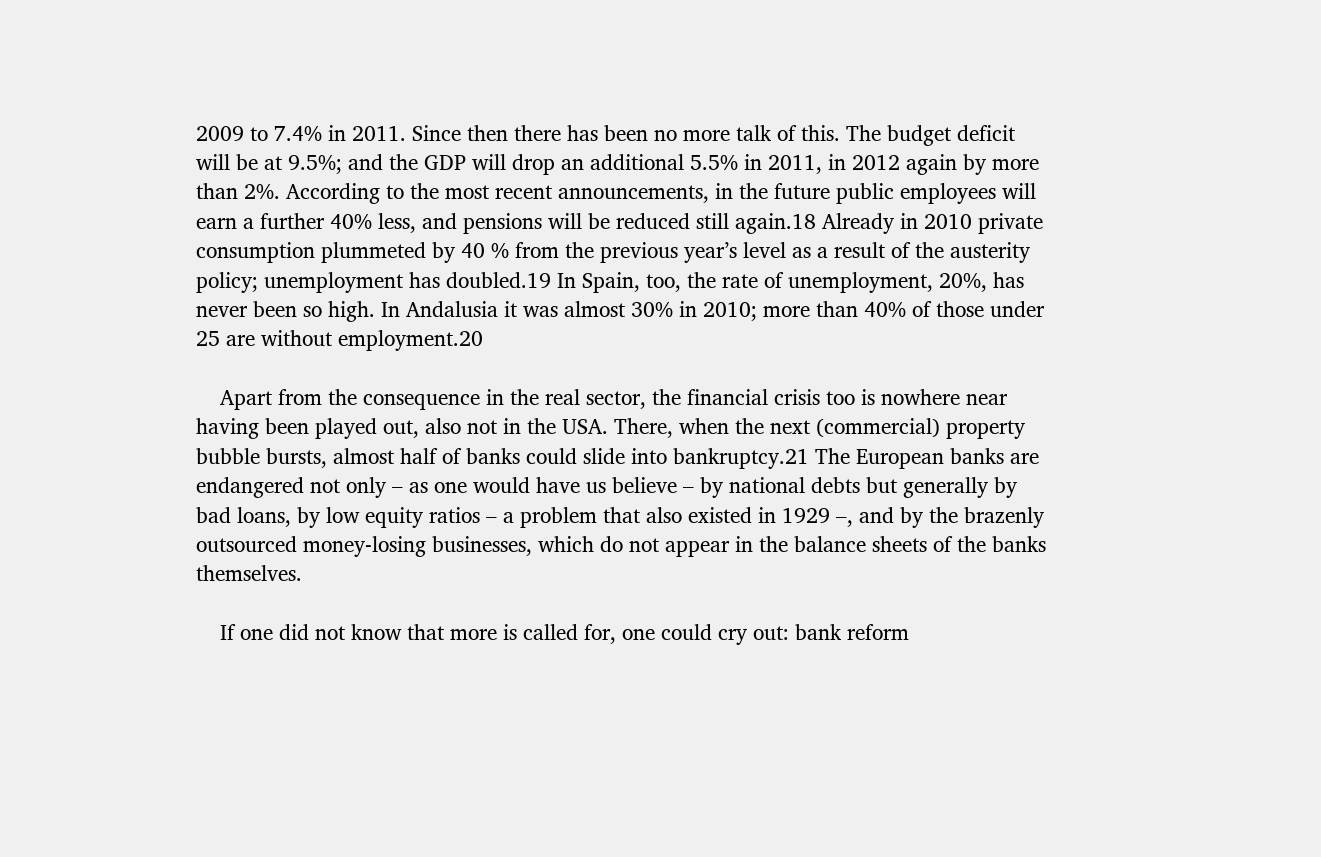2009 to 7.4% in 2011. Since then there has been no more talk of this. The budget deficit will be at 9.5%; and the GDP will drop an additional 5.5% in 2011, in 2012 again by more than 2%. According to the most recent announcements, in the future public employees will earn a further 40% less, and pensions will be reduced still again.18 Already in 2010 private consumption plummeted by 40 % from the previous year’s level as a result of the austerity policy; unemployment has doubled.19 In Spain, too, the rate of unemployment, 20%, has never been so high. In Andalusia it was almost 30% in 2010; more than 40% of those under 25 are without employment.20

    Apart from the consequence in the real sector, the financial crisis too is nowhere near having been played out, also not in the USA. There, when the next (commercial) property bubble bursts, almost half of banks could slide into bankruptcy.21 The European banks are endangered not only – as one would have us believe – by national debts but generally by bad loans, by low equity ratios – a problem that also existed in 1929 –, and by the brazenly outsourced money-losing businesses, which do not appear in the balance sheets of the banks themselves.

    If one did not know that more is called for, one could cry out: bank reform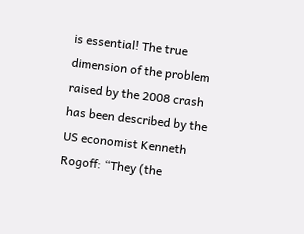is essential! The true dimension of the problem raised by the 2008 crash has been described by the US economist Kenneth Rogoff: “They (the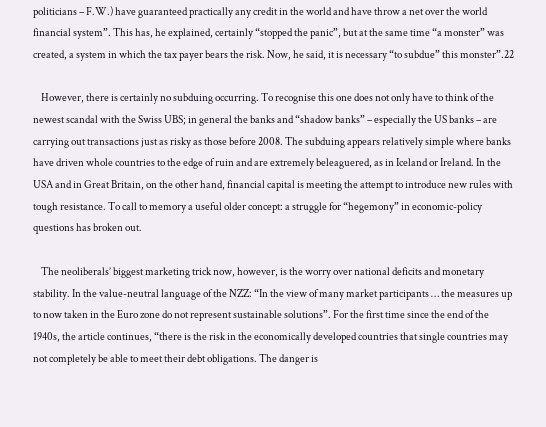politicians – F.W.) have guaranteed practically any credit in the world and have throw a net over the world financial system”. This has, he explained, certainly “stopped the panic”, but at the same time “a monster” was created, a system in which the tax payer bears the risk. Now, he said, it is necessary “to subdue” this monster”.22

    However, there is certainly no subduing occurring. To recognise this one does not only have to think of the newest scandal with the Swiss UBS; in general the banks and “shadow banks” – especially the US banks – are carrying out transactions just as risky as those before 2008. The subduing appears relatively simple where banks have driven whole countries to the edge of ruin and are extremely beleaguered, as in Iceland or Ireland. In the USA and in Great Britain, on the other hand, financial capital is meeting the attempt to introduce new rules with tough resistance. To call to memory a useful older concept: a struggle for “hegemony” in economic-policy questions has broken out.

    The neoliberals’ biggest marketing trick now, however, is the worry over national deficits and monetary stability. In the value-neutral language of the NZZ: “In the view of many market participants … the measures up to now taken in the Euro zone do not represent sustainable solutions”. For the first time since the end of the 1940s, the article continues, “there is the risk in the economically developed countries that single countries may not completely be able to meet their debt obligations. The danger is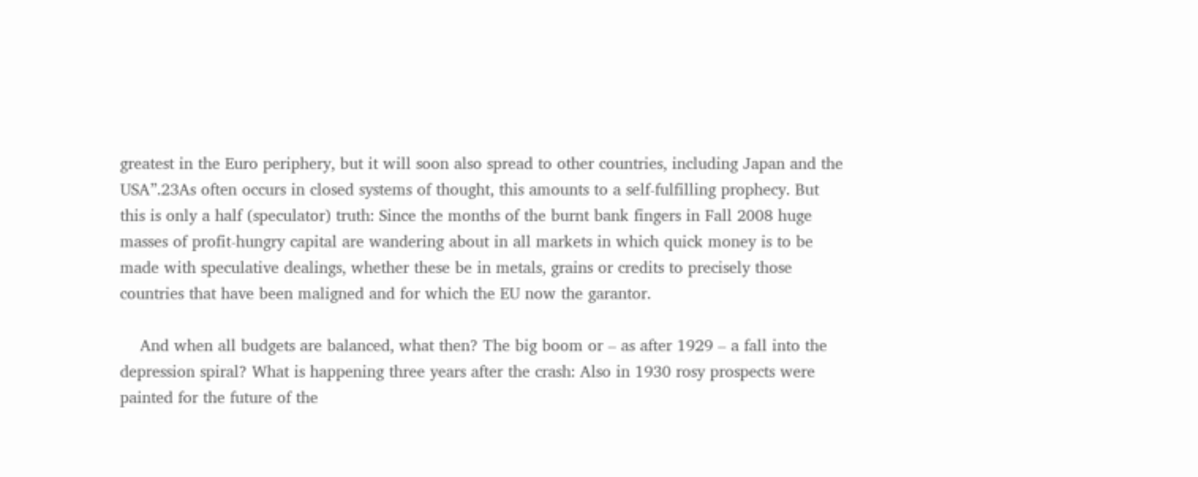greatest in the Euro periphery, but it will soon also spread to other countries, including Japan and the USA”.23As often occurs in closed systems of thought, this amounts to a self-fulfilling prophecy. But this is only a half (speculator) truth: Since the months of the burnt bank fingers in Fall 2008 huge masses of profit-hungry capital are wandering about in all markets in which quick money is to be made with speculative dealings, whether these be in metals, grains or credits to precisely those countries that have been maligned and for which the EU now the garantor.

    And when all budgets are balanced, what then? The big boom or – as after 1929 – a fall into the depression spiral? What is happening three years after the crash: Also in 1930 rosy prospects were painted for the future of the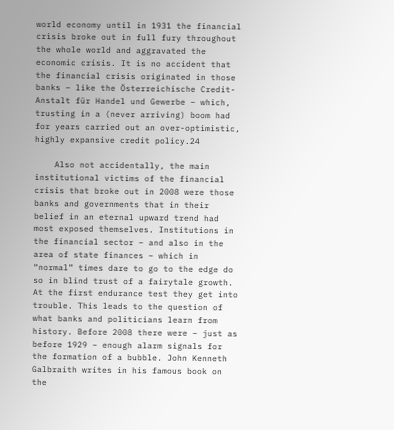world economy until in 1931 the financial crisis broke out in full fury throughout the whole world and aggravated the economic crisis. It is no accident that the financial crisis originated in those banks – like the Österreichische Credit-Anstalt für Handel und Gewerbe – which, trusting in a (never arriving) boom had for years carried out an over-optimistic, highly expansive credit policy.24

    Also not accidentally, the main institutional victims of the financial crisis that broke out in 2008 were those banks and governments that in their belief in an eternal upward trend had most exposed themselves. Institutions in the financial sector – and also in the area of state finances – which in “normal” times dare to go to the edge do so in blind trust of a fairytale growth. At the first endurance test they get into trouble. This leads to the question of what banks and politicians learn from history. Before 2008 there were – just as before 1929 – enough alarm signals for the formation of a bubble. John Kenneth Galbraith writes in his famous book on the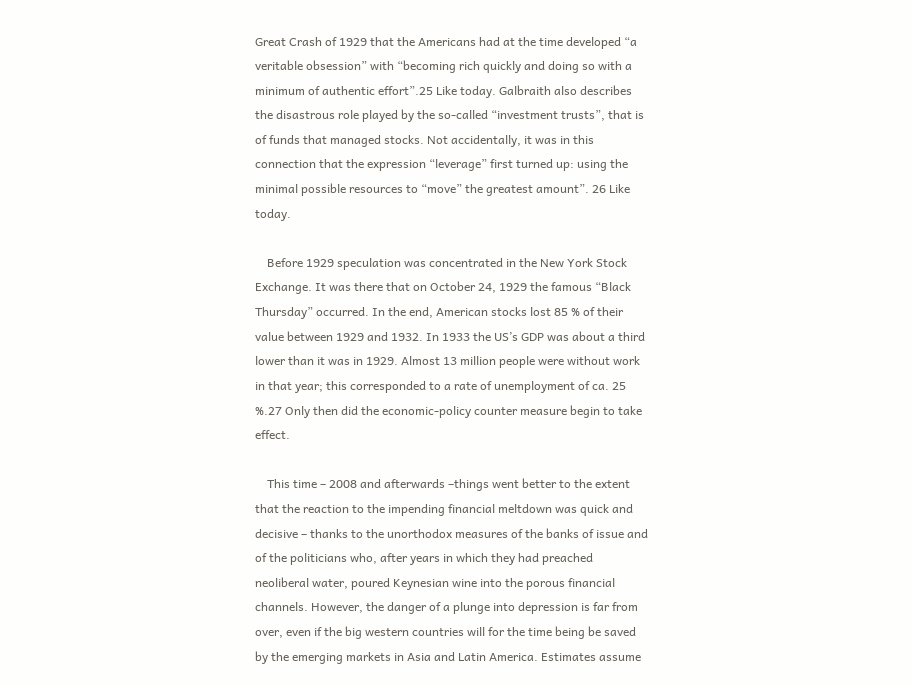Great Crash of 1929 that the Americans had at the time developed “a veritable obsession” with “becoming rich quickly and doing so with a minimum of authentic effort”.25 Like today. Galbraith also describes the disastrous role played by the so-called “investment trusts”, that is of funds that managed stocks. Not accidentally, it was in this connection that the expression “leverage” first turned up: using the minimal possible resources to “move” the greatest amount”. 26 Like today.

    Before 1929 speculation was concentrated in the New York Stock Exchange. It was there that on October 24, 1929 the famous “Black Thursday” occurred. In the end, American stocks lost 85 % of their value between 1929 and 1932. In 1933 the US’s GDP was about a third lower than it was in 1929. Almost 13 million people were without work in that year; this corresponded to a rate of unemployment of ca. 25 %.27 Only then did the economic-policy counter measure begin to take effect.

    This time – 2008 and afterwards –things went better to the extent that the reaction to the impending financial meltdown was quick and decisive – thanks to the unorthodox measures of the banks of issue and of the politicians who, after years in which they had preached neoliberal water, poured Keynesian wine into the porous financial channels. However, the danger of a plunge into depression is far from over, even if the big western countries will for the time being be saved by the emerging markets in Asia and Latin America. Estimates assume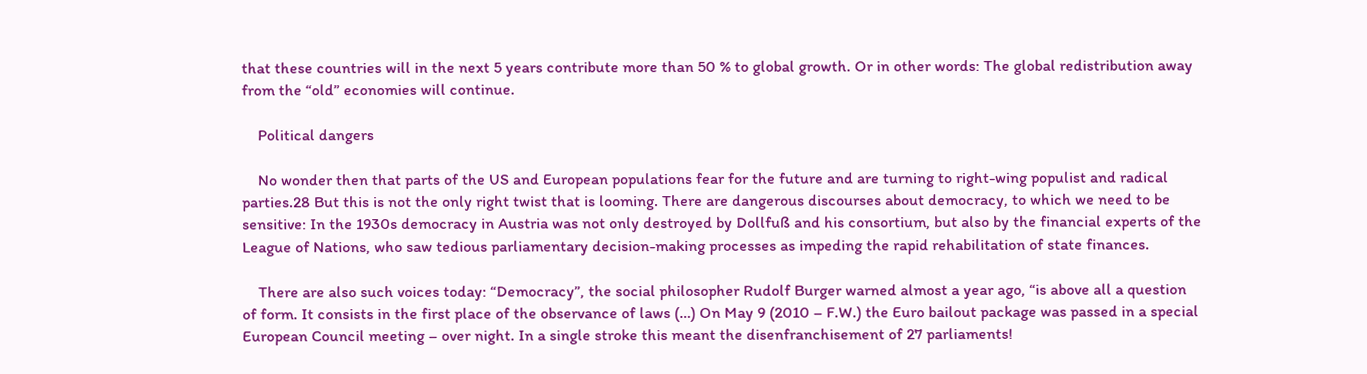that these countries will in the next 5 years contribute more than 50 % to global growth. Or in other words: The global redistribution away from the “old” economies will continue.

    Political dangers

    No wonder then that parts of the US and European populations fear for the future and are turning to right-wing populist and radical parties.28 But this is not the only right twist that is looming. There are dangerous discourses about democracy, to which we need to be sensitive: In the 1930s democracy in Austria was not only destroyed by Dollfuß and his consortium, but also by the financial experts of the League of Nations, who saw tedious parliamentary decision-making processes as impeding the rapid rehabilitation of state finances.

    There are also such voices today: “Democracy”, the social philosopher Rudolf Burger warned almost a year ago, “is above all a question of form. It consists in the first place of the observance of laws (…) On May 9 (2010 – F.W.) the Euro bailout package was passed in a special European Council meeting – over night. In a single stroke this meant the disenfranchisement of 27 parliaments!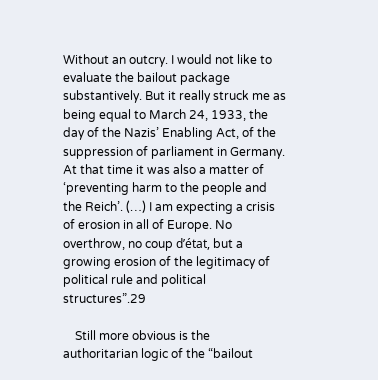Without an outcry. I would not like to evaluate the bailout package substantively. But it really struck me as being equal to March 24, 1933, the day of the Nazis’ Enabling Act, of the suppression of parliament in Germany. At that time it was also a matter of ‘preventing harm to the people and the Reich’. (…) I am expecting a crisis of erosion in all of Europe. No overthrow, no coup d’état, but a growing erosion of the legitimacy of political rule and political structures”.29

    Still more obvious is the authoritarian logic of the “bailout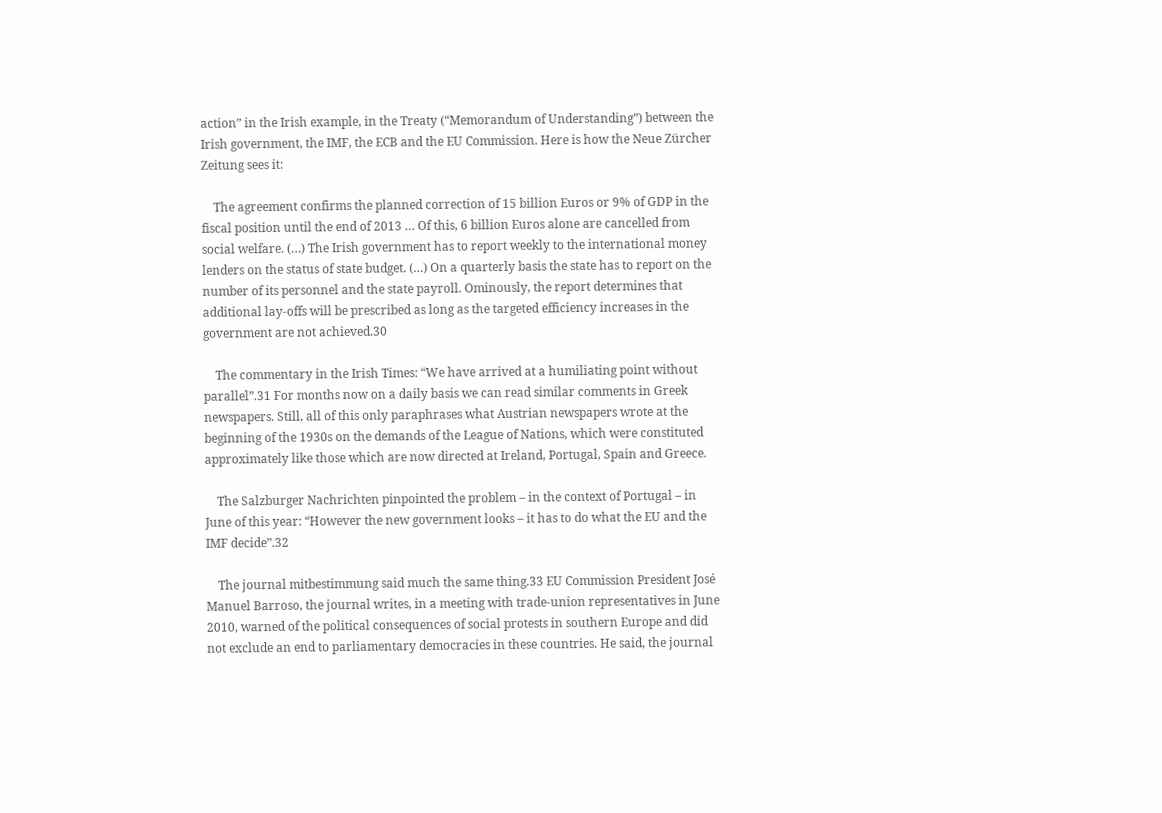action” in the Irish example, in the Treaty (“Memorandum of Understanding”) between the Irish government, the IMF, the ECB and the EU Commission. Here is how the Neue Zürcher Zeitung sees it:

    The agreement confirms the planned correction of 15 billion Euros or 9% of GDP in the fiscal position until the end of 2013 … Of this, 6 billion Euros alone are cancelled from social welfare. (…) The Irish government has to report weekly to the international money lenders on the status of state budget. (…) On a quarterly basis the state has to report on the number of its personnel and the state payroll. Ominously, the report determines that additional lay-offs will be prescribed as long as the targeted efficiency increases in the government are not achieved.30

    The commentary in the Irish Times: “We have arrived at a humiliating point without parallel”.31 For months now on a daily basis we can read similar comments in Greek newspapers. Still, all of this only paraphrases what Austrian newspapers wrote at the beginning of the 1930s on the demands of the League of Nations, which were constituted approximately like those which are now directed at Ireland, Portugal, Spain and Greece.

    The Salzburger Nachrichten pinpointed the problem – in the context of Portugal – in June of this year: “However the new government looks – it has to do what the EU and the IMF decide”.32

    The journal mitbestimmung said much the same thing.33 EU Commission President José Manuel Barroso, the journal writes, in a meeting with trade-union representatives in June 2010, warned of the political consequences of social protests in southern Europe and did not exclude an end to parliamentary democracies in these countries. He said, the journal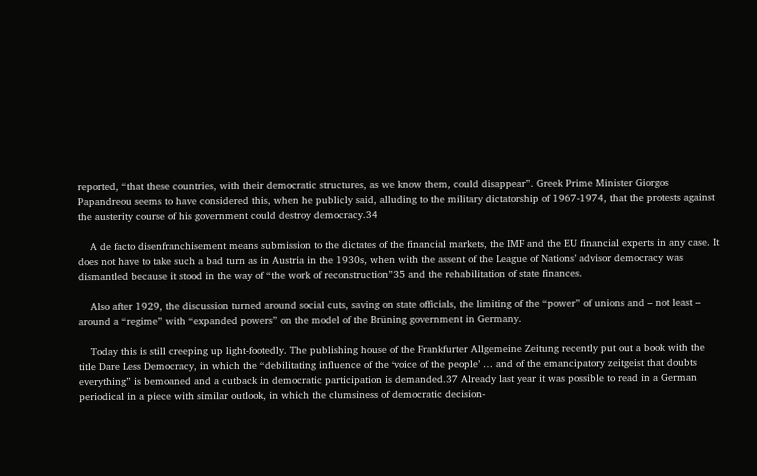reported, “that these countries, with their democratic structures, as we know them, could disappear”. Greek Prime Minister Giorgos Papandreou seems to have considered this, when he publicly said, alluding to the military dictatorship of 1967-1974, that the protests against the austerity course of his government could destroy democracy.34

    A de facto disenfranchisement means submission to the dictates of the financial markets, the IMF and the EU financial experts in any case. It does not have to take such a bad turn as in Austria in the 1930s, when with the assent of the League of Nations’ advisor democracy was dismantled because it stood in the way of “the work of reconstruction”35 and the rehabilitation of state finances.

    Also after 1929, the discussion turned around social cuts, saving on state officials, the limiting of the “power” of unions and – not least – around a “regime” with “expanded powers” on the model of the Brüning government in Germany.

    Today this is still creeping up light-footedly. The publishing house of the Frankfurter Allgemeine Zeitung recently put out a book with the title Dare Less Democracy, in which the “debilitating influence of the ‘voice of the people’ … and of the emancipatory zeitgeist that doubts everything” is bemoaned and a cutback in democratic participation is demanded.37 Already last year it was possible to read in a German periodical in a piece with similar outlook, in which the clumsiness of democratic decision-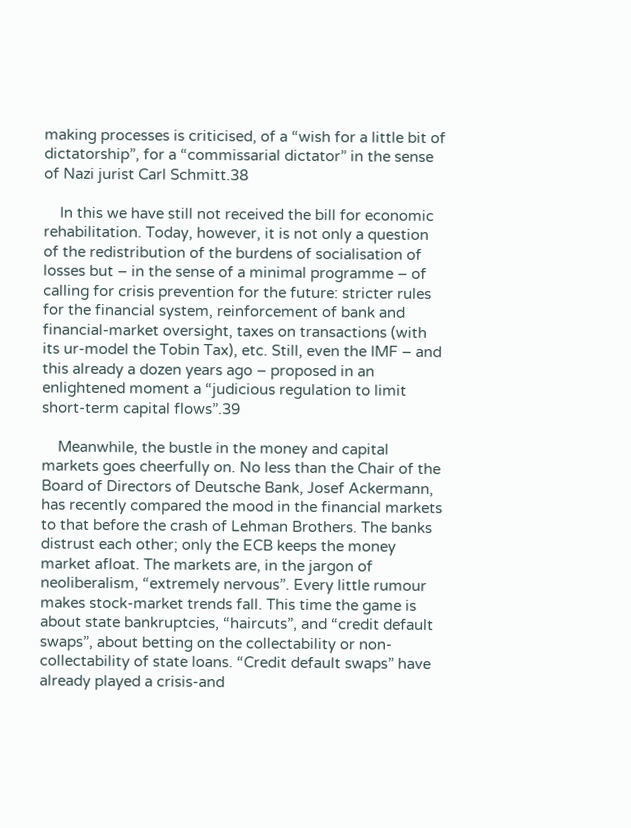making processes is criticised, of a “wish for a little bit of dictatorship”, for a “commissarial dictator” in the sense of Nazi jurist Carl Schmitt.38

    In this we have still not received the bill for economic rehabilitation. Today, however, it is not only a question of the redistribution of the burdens of socialisation of losses but – in the sense of a minimal programme – of calling for crisis prevention for the future: stricter rules for the financial system, reinforcement of bank and financial-market oversight, taxes on transactions (with its ur-model the Tobin Tax), etc. Still, even the IMF – and this already a dozen years ago – proposed in an enlightened moment a “judicious regulation to limit short-term capital flows”.39

    Meanwhile, the bustle in the money and capital markets goes cheerfully on. No less than the Chair of the Board of Directors of Deutsche Bank, Josef Ackermann, has recently compared the mood in the financial markets to that before the crash of Lehman Brothers. The banks distrust each other; only the ECB keeps the money market afloat. The markets are, in the jargon of neoliberalism, “extremely nervous”. Every little rumour makes stock-market trends fall. This time the game is about state bankruptcies, “haircuts”, and “credit default swaps”, about betting on the collectability or non-collectability of state loans. “Credit default swaps” have already played a crisis-and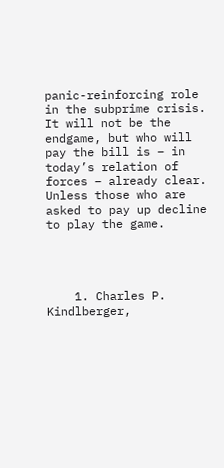panic-reinforcing role in the subprime crisis. It will not be the endgame, but who will pay the bill is – in today’s relation of forces – already clear. Unless those who are asked to pay up decline to play the game.




    1. Charles P. Kindlberger,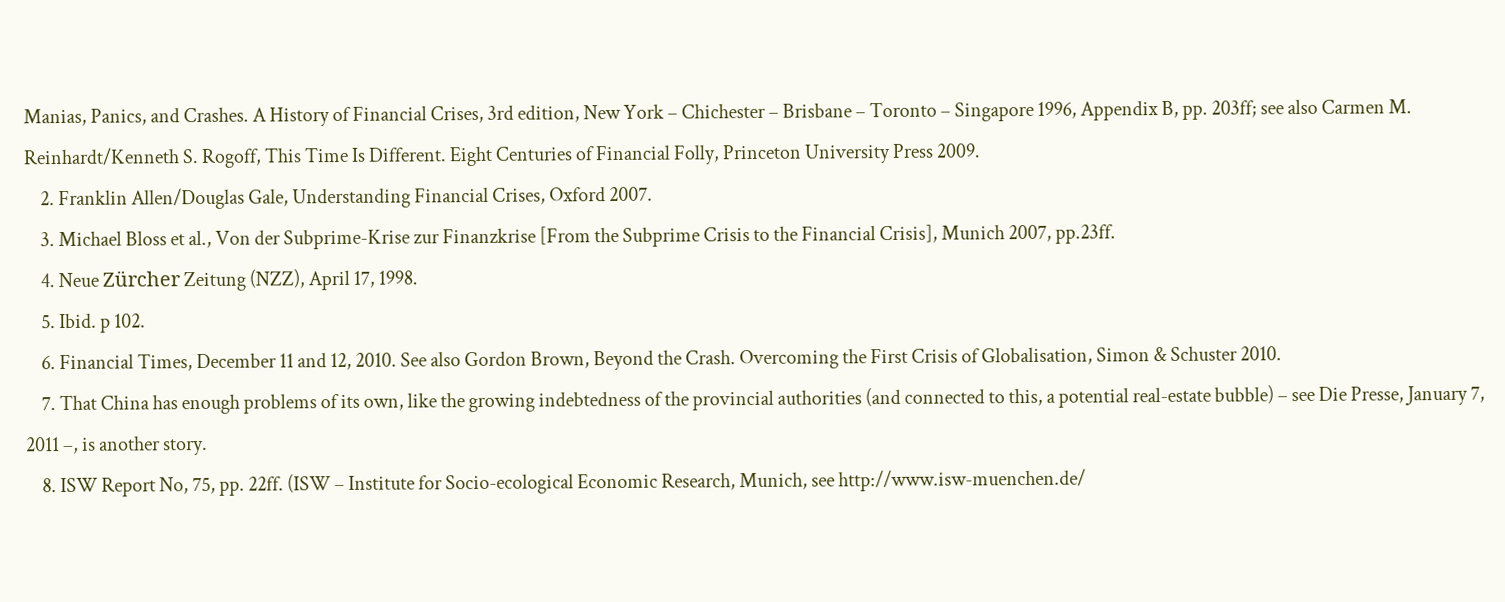Manias, Panics, and Crashes. A History of Financial Crises, 3rd edition, New York – Chichester – Brisbane – Toronto – Singapore 1996, Appendix B, pp. 203ff; see also Carmen M. Reinhardt/Kenneth S. Rogoff, This Time Is Different. Eight Centuries of Financial Folly, Princeton University Press 2009.
    2. Franklin Allen/Douglas Gale, Understanding Financial Crises, Oxford 2007.
    3. Michael Bloss et al., Von der Subprime-Krise zur Finanzkrise [From the Subprime Crisis to the Financial Crisis], Munich 2007, pp.23ff.
    4. Neue Zürcher Zeitung (NZZ), April 17, 1998.
    5. Ibid. p 102.
    6. Financial Times, December 11 and 12, 2010. See also Gordon Brown, Beyond the Crash. Overcoming the First Crisis of Globalisation, Simon & Schuster 2010.
    7. That China has enough problems of its own, like the growing indebtedness of the provincial authorities (and connected to this, a potential real-estate bubble) – see Die Presse, January 7, 2011 –, is another story.
    8. ISW Report No, 75, pp. 22ff. (ISW – Institute for Socio-ecological Economic Research, Munich, see http://www.isw-muenchen.de/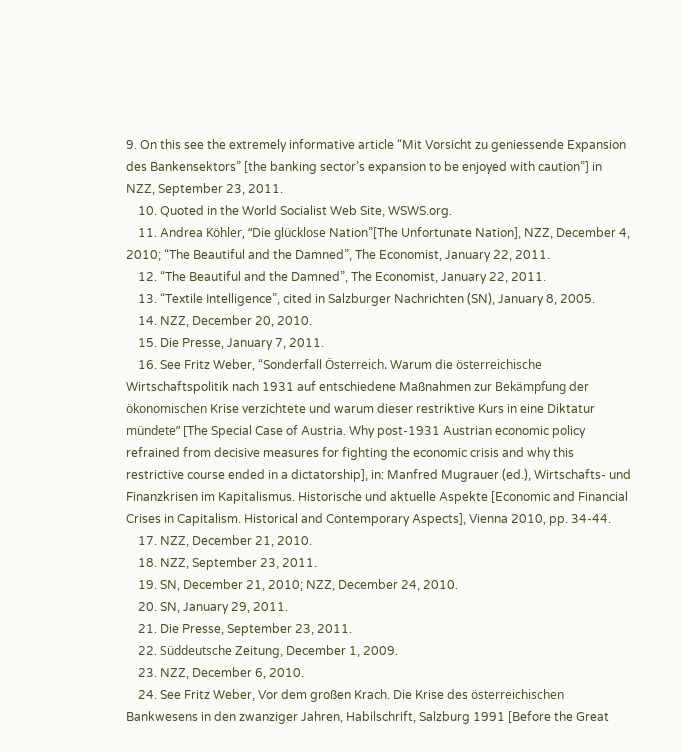9. On this see the extremely informative article “Mit Vorsicht zu geniessende Expansion des Bankensektors” [the banking sector’s expansion to be enjoyed with caution”] in NZZ, September 23, 2011.
    10. Quoted in the World Socialist Web Site, WSWS.org.
    11. Andrea Köhler, “Die glücklose Nation”[The Unfortunate Nation], NZZ, December 4, 2010; “The Beautiful and the Damned”, The Economist, January 22, 2011.
    12. “The Beautiful and the Damned”, The Economist, January 22, 2011.
    13. “Textile Intelligence”, cited in Salzburger Nachrichten (SN), January 8, 2005.
    14. NZZ, December 20, 2010.
    15. Die Presse, January 7, 2011.
    16. See Fritz Weber, “Sonderfall Österreich. Warum die österreichische Wirtschaftspolitik nach 1931 auf entschiedene Maßnahmen zur Bekämpfung der ökonomischen Krise verzichtete und warum dieser restriktive Kurs in eine Diktatur mündete” [The Special Case of Austria. Why post-1931 Austrian economic policy refrained from decisive measures for fighting the economic crisis and why this restrictive course ended in a dictatorship], in: Manfred Mugrauer (ed.), Wirtschafts- und Finanzkrisen im Kapitalismus. Historische und aktuelle Aspekte [Economic and Financial Crises in Capitalism. Historical and Contemporary Aspects], Vienna 2010, pp. 34-44.
    17. NZZ, December 21, 2010.
    18. NZZ, September 23, 2011.
    19. SN, December 21, 2010; NZZ, December 24, 2010.
    20. SN, January 29, 2011.
    21. Die Presse, September 23, 2011.
    22. Süddeutsche Zeitung, December 1, 2009.
    23. NZZ, December 6, 2010.
    24. See Fritz Weber, Vor dem großen Krach. Die Krise des österreichischen Bankwesens in den zwanziger Jahren, Habilschrift, Salzburg 1991 [Before the Great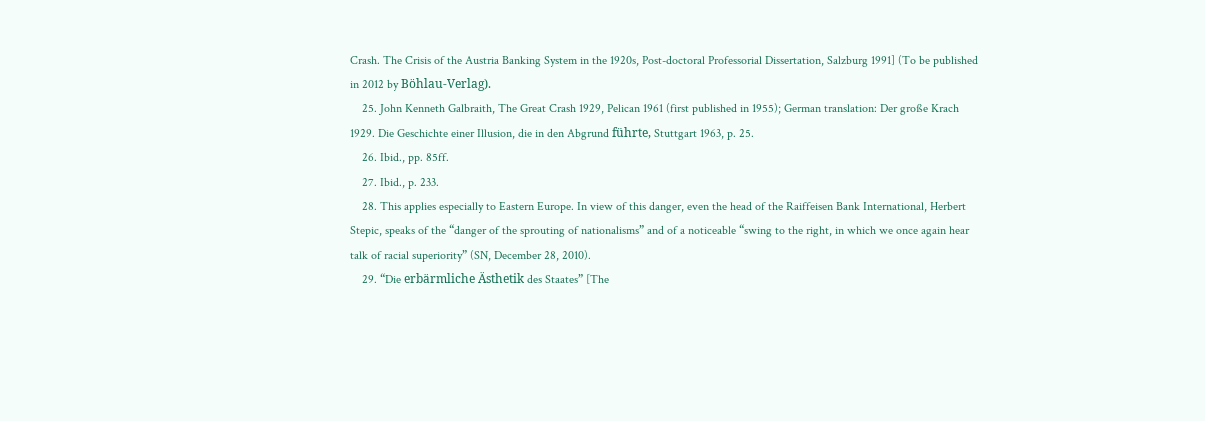Crash. The Crisis of the Austria Banking System in the 1920s, Post-doctoral Professorial Dissertation, Salzburg 1991] (To be published in 2012 by Böhlau-Verlag).
    25. John Kenneth Galbraith, The Great Crash 1929, Pelican 1961 (first published in 1955); German translation: Der große Krach 1929. Die Geschichte einer Illusion, die in den Abgrund führte, Stuttgart 1963, p. 25.
    26. Ibid., pp. 85ff.
    27. Ibid., p. 233.
    28. This applies especially to Eastern Europe. In view of this danger, even the head of the Raiffeisen Bank International, Herbert Stepic, speaks of the “danger of the sprouting of nationalisms” and of a noticeable “swing to the right, in which we once again hear talk of racial superiority” (SN, December 28, 2010).
    29. “Die erbärmliche Ästhetik des Staates” [The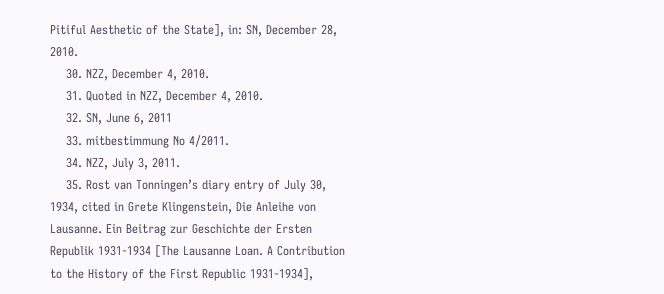Pitiful Aesthetic of the State], in: SN, December 28, 2010.
    30. NZZ, December 4, 2010.
    31. Quoted in NZZ, December 4, 2010.
    32. SN, June 6, 2011
    33. mitbestimmung No 4/2011.
    34. NZZ, July 3, 2011.
    35. Rost van Tonningen’s diary entry of July 30, 1934, cited in Grete Klingenstein, Die Anleihe von Lausanne. Ein Beitrag zur Geschichte der Ersten Republik 1931-1934 [The Lausanne Loan. A Contribution to the History of the First Republic 1931-1934],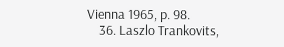Vienna 1965, p. 98.
    36. Laszlo Trankovits,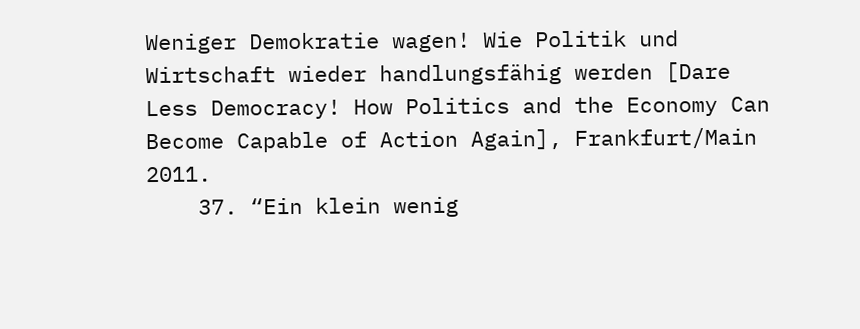Weniger Demokratie wagen! Wie Politik und Wirtschaft wieder handlungsfähig werden [Dare Less Democracy! How Politics and the Economy Can Become Capable of Action Again], Frankfurt/Main 2011.
    37. “Ein klein wenig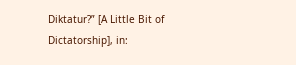Diktatur?” [A Little Bit of Dictatorship], in: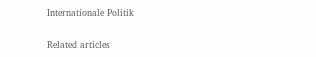Internationale Politik

Related articles